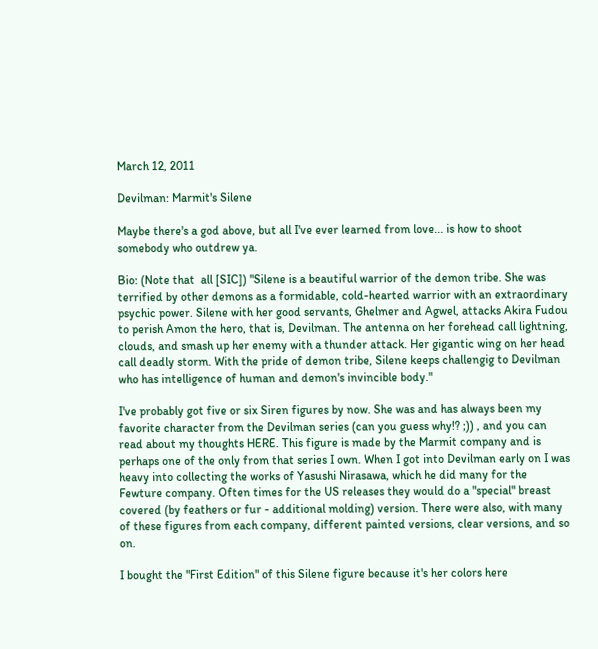March 12, 2011

Devilman: Marmit's Silene

Maybe there's a god above, but all I've ever learned from love... is how to shoot somebody who outdrew ya.

Bio: (Note that  all [SIC]) "Silene is a beautiful warrior of the demon tribe. She was terrified by other demons as a formidable, cold-hearted warrior with an extraordinary psychic power. Silene with her good servants, Ghelmer and Agwel, attacks Akira Fudou to perish Amon the hero, that is, Devilman. The antenna on her forehead call lightning, clouds, and smash up her enemy with a thunder attack. Her gigantic wing on her head call deadly storm. With the pride of demon tribe, Silene keeps challengig to Devilman who has intelligence of human and demon's invincible body."

I've probably got five or six Siren figures by now. She was and has always been my favorite character from the Devilman series (can you guess why!? ;)) , and you can read about my thoughts HERE. This figure is made by the Marmit company and is perhaps one of the only from that series I own. When I got into Devilman early on I was heavy into collecting the works of Yasushi Nirasawa, which he did many for the Fewture company. Often times for the US releases they would do a "special" breast covered (by feathers or fur - additional molding) version. There were also, with many of these figures from each company, different painted versions, clear versions, and so on.

I bought the "First Edition" of this Silene figure because it's her colors here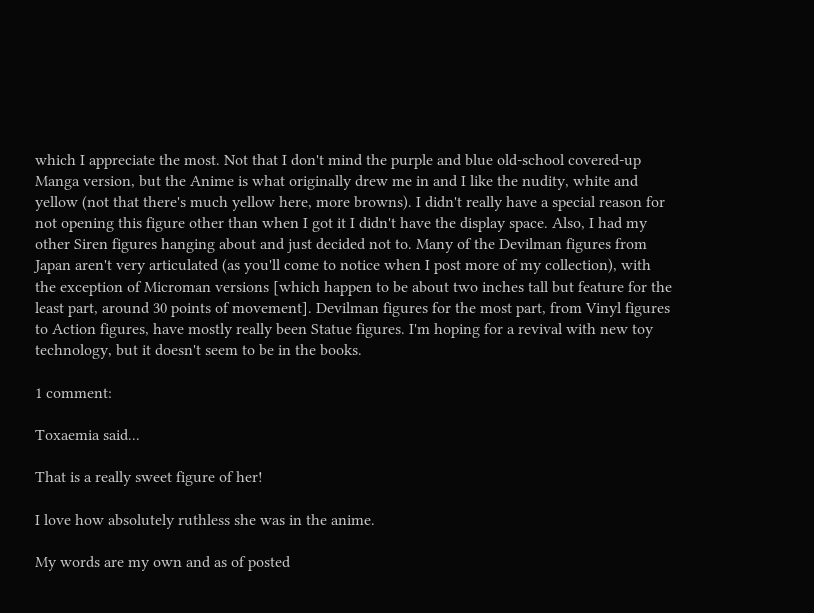which I appreciate the most. Not that I don't mind the purple and blue old-school covered-up Manga version, but the Anime is what originally drew me in and I like the nudity, white and yellow (not that there's much yellow here, more browns). I didn't really have a special reason for not opening this figure other than when I got it I didn't have the display space. Also, I had my other Siren figures hanging about and just decided not to. Many of the Devilman figures from Japan aren't very articulated (as you'll come to notice when I post more of my collection), with the exception of Microman versions [which happen to be about two inches tall but feature for the least part, around 30 points of movement]. Devilman figures for the most part, from Vinyl figures to Action figures, have mostly really been Statue figures. I'm hoping for a revival with new toy technology, but it doesn't seem to be in the books.

1 comment:

Toxaemia said...

That is a really sweet figure of her!

I love how absolutely ruthless she was in the anime.

My words are my own and as of posted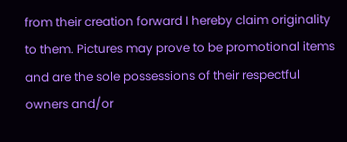from their creation forward I hereby claim originality to them. Pictures may prove to be promotional items and are the sole possessions of their respectful owners and/or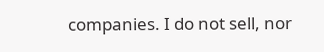companies. I do not sell, nor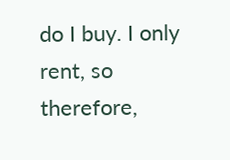do I buy. I only rent, so therefore,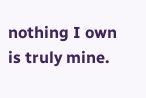nothing I own is truly mine.